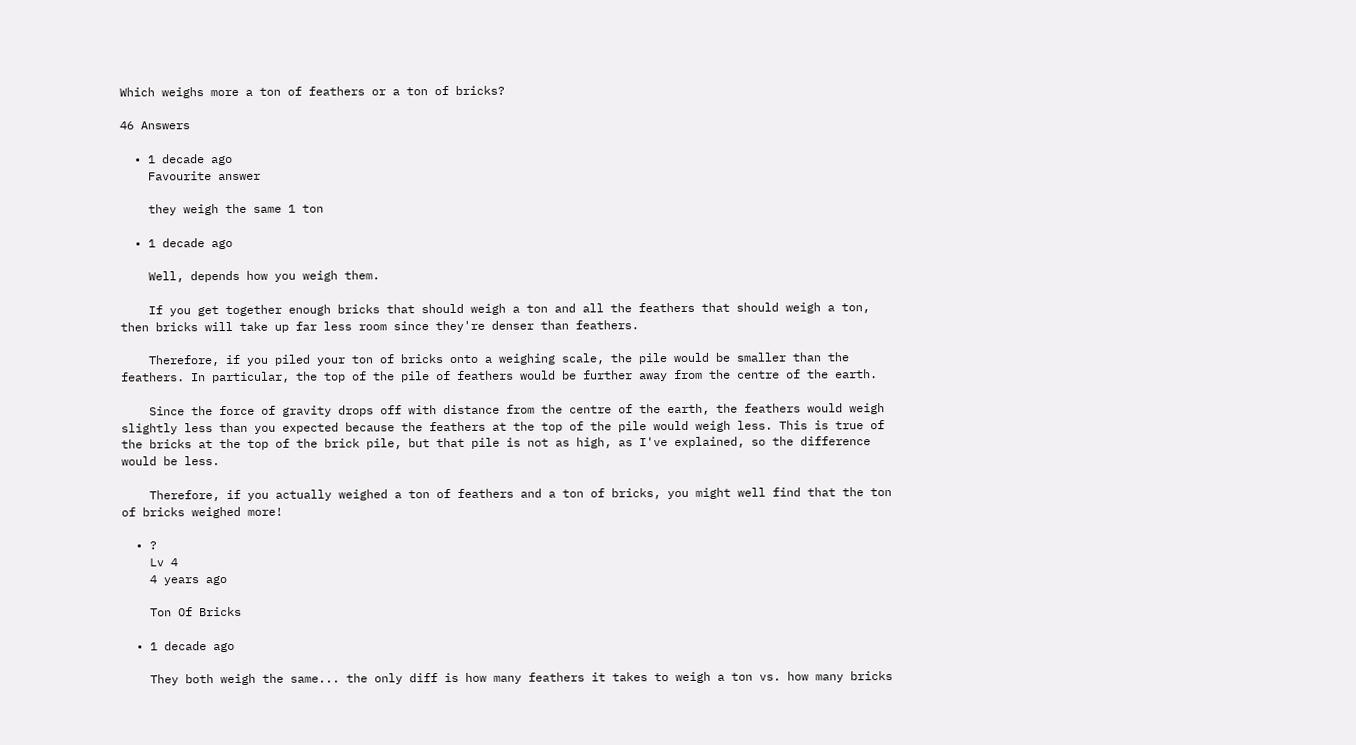Which weighs more a ton of feathers or a ton of bricks?

46 Answers

  • 1 decade ago
    Favourite answer

    they weigh the same 1 ton

  • 1 decade ago

    Well, depends how you weigh them.

    If you get together enough bricks that should weigh a ton and all the feathers that should weigh a ton, then bricks will take up far less room since they're denser than feathers.

    Therefore, if you piled your ton of bricks onto a weighing scale, the pile would be smaller than the feathers. In particular, the top of the pile of feathers would be further away from the centre of the earth.

    Since the force of gravity drops off with distance from the centre of the earth, the feathers would weigh slightly less than you expected because the feathers at the top of the pile would weigh less. This is true of the bricks at the top of the brick pile, but that pile is not as high, as I've explained, so the difference would be less.

    Therefore, if you actually weighed a ton of feathers and a ton of bricks, you might well find that the ton of bricks weighed more!

  • ?
    Lv 4
    4 years ago

    Ton Of Bricks

  • 1 decade ago

    They both weigh the same... the only diff is how many feathers it takes to weigh a ton vs. how many bricks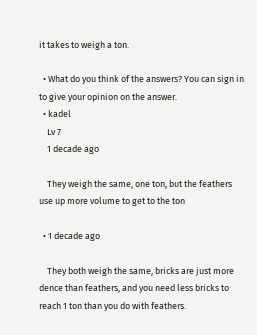it takes to weigh a ton.

  • What do you think of the answers? You can sign in to give your opinion on the answer.
  • kadel
    Lv 7
    1 decade ago

    They weigh the same, one ton, but the feathers use up more volume to get to the ton

  • 1 decade ago

    They both weigh the same, bricks are just more dence than feathers, and you need less bricks to reach 1 ton than you do with feathers.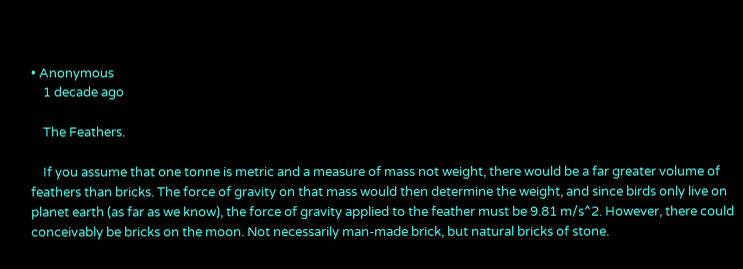• Anonymous
    1 decade ago

    The Feathers.

    If you assume that one tonne is metric and a measure of mass not weight, there would be a far greater volume of feathers than bricks. The force of gravity on that mass would then determine the weight, and since birds only live on planet earth (as far as we know), the force of gravity applied to the feather must be 9.81 m/s^2. However, there could conceivably be bricks on the moon. Not necessarily man-made brick, but natural bricks of stone.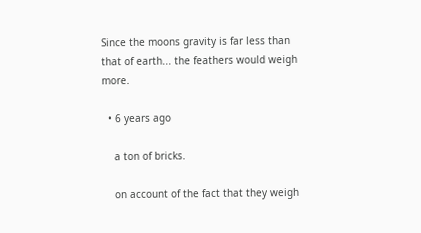Since the moons gravity is far less than that of earth... the feathers would weigh more.

  • 6 years ago

    a ton of bricks.

    on account of the fact that they weigh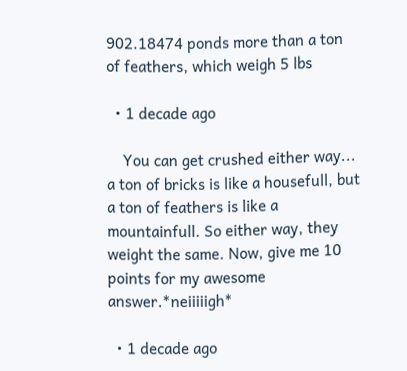902.18474 ponds more than a ton of feathers, which weigh 5 lbs

  • 1 decade ago

    You can get crushed either way... a ton of bricks is like a housefull, but a ton of feathers is like a mountainfull. So either way, they weight the same. Now, give me 10 points for my awesome answer.*neiiiiigh*

  • 1 decade ago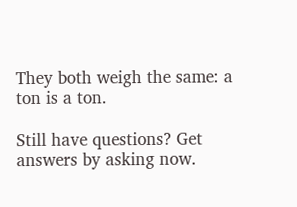They both weigh the same: a ton is a ton.

Still have questions? Get answers by asking now.